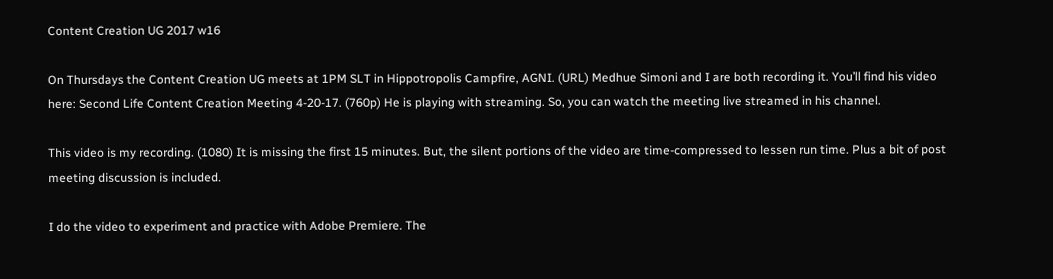Content Creation UG 2017 w16

On Thursdays the Content Creation UG meets at 1PM SLT in Hippotropolis Campfire, AGNI. (URL) Medhue Simoni and I are both recording it. You’ll find his video here: Second Life Content Creation Meeting 4-20-17. (760p) He is playing with streaming. So, you can watch the meeting live streamed in his channel.

This video is my recording. (1080) It is missing the first 15 minutes. But, the silent portions of the video are time-compressed to lessen run time. Plus a bit of post meeting discussion is included.

I do the video to experiment and practice with Adobe Premiere. The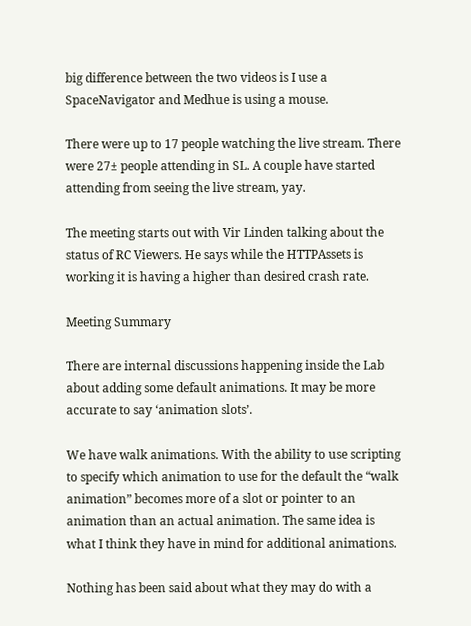big difference between the two videos is I use a SpaceNavigator and Medhue is using a mouse.

There were up to 17 people watching the live stream. There were 27± people attending in SL. A couple have started attending from seeing the live stream, yay.

The meeting starts out with Vir Linden talking about the status of RC Viewers. He says while the HTTPAssets is working it is having a higher than desired crash rate.

Meeting Summary

There are internal discussions happening inside the Lab about adding some default animations. It may be more accurate to say ‘animation slots’.

We have walk animations. With the ability to use scripting to specify which animation to use for the default the “walk animation” becomes more of a slot or pointer to an animation than an actual animation. The same idea is what I think they have in mind for additional animations.

Nothing has been said about what they may do with a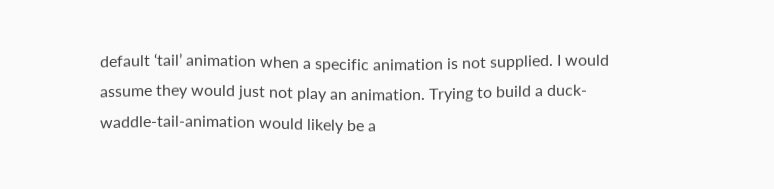default ‘tail’ animation when a specific animation is not supplied. I would assume they would just not play an animation. Trying to build a duck-waddle-tail-animation would likely be a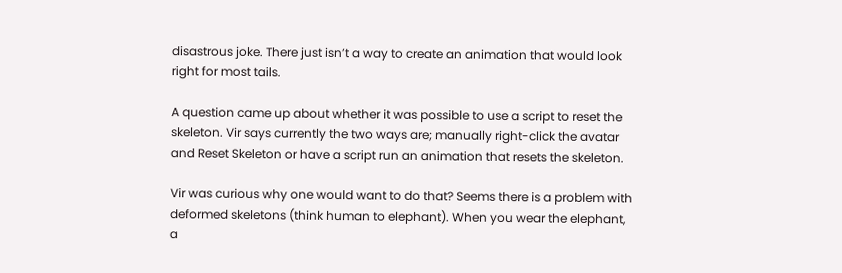disastrous joke. There just isn’t a way to create an animation that would look right for most tails.

A question came up about whether it was possible to use a script to reset the skeleton. Vir says currently the two ways are; manually right-click the avatar and Reset Skeleton or have a script run an animation that resets the skeleton.

Vir was curious why one would want to do that? Seems there is a problem with deformed skeletons (think human to elephant). When you wear the elephant, a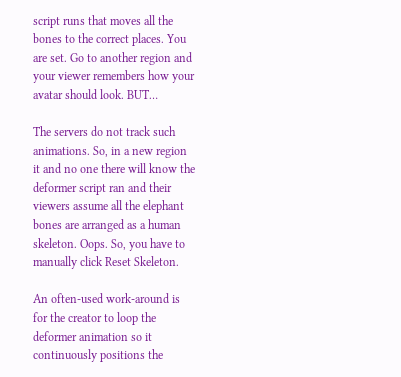script runs that moves all the bones to the correct places. You are set. Go to another region and your viewer remembers how your avatar should look. BUT…

The servers do not track such animations. So, in a new region it and no one there will know the deformer script ran and their viewers assume all the elephant bones are arranged as a human skeleton. Oops. So, you have to manually click Reset Skeleton.

An often-used work-around is for the creator to loop the deformer animation so it continuously positions the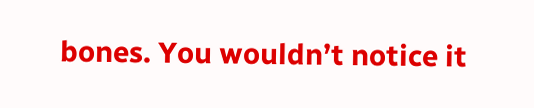bones. You wouldn’t notice it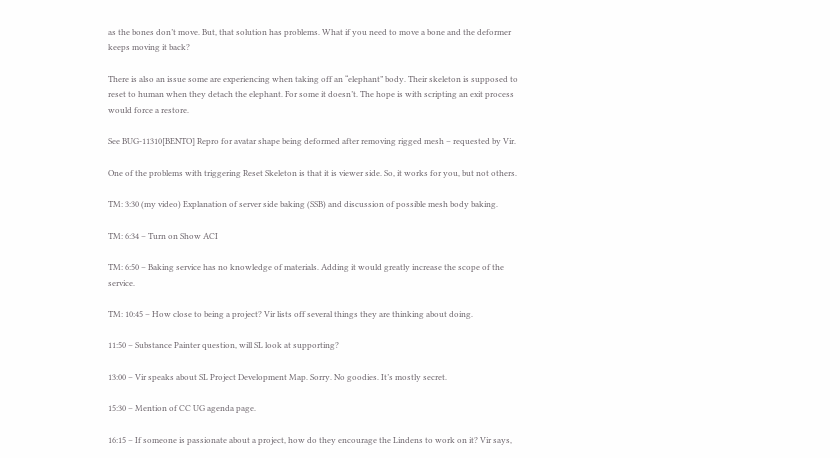as the bones don’t move. But, that solution has problems. What if you need to move a bone and the deformer keeps moving it back?

There is also an issue some are experiencing when taking off an “elephant” body. Their skeleton is supposed to reset to human when they detach the elephant. For some it doesn’t. The hope is with scripting an exit process would force a restore.

See BUG-11310[BENTO] Repro for avatar shape being deformed after removing rigged mesh – requested by Vir.

One of the problems with triggering Reset Skeleton is that it is viewer side. So, it works for you, but not others.

TM: 3:30 (my video) Explanation of server side baking (SSB) and discussion of possible mesh body baking.

TM: 6:34 – Turn on Show ACI

TM: 6:50 – Baking service has no knowledge of materials. Adding it would greatly increase the scope of the service.

TM: 10:45 – How close to being a project? Vir lists off several things they are thinking about doing.

11:50 – Substance Painter question, will SL look at supporting?

13:00 – Vir speaks about SL Project Development Map. Sorry. No goodies. It’s mostly secret.

15:30 – Mention of CC UG agenda page.

16:15 – If someone is passionate about a project, how do they encourage the Lindens to work on it? Vir says,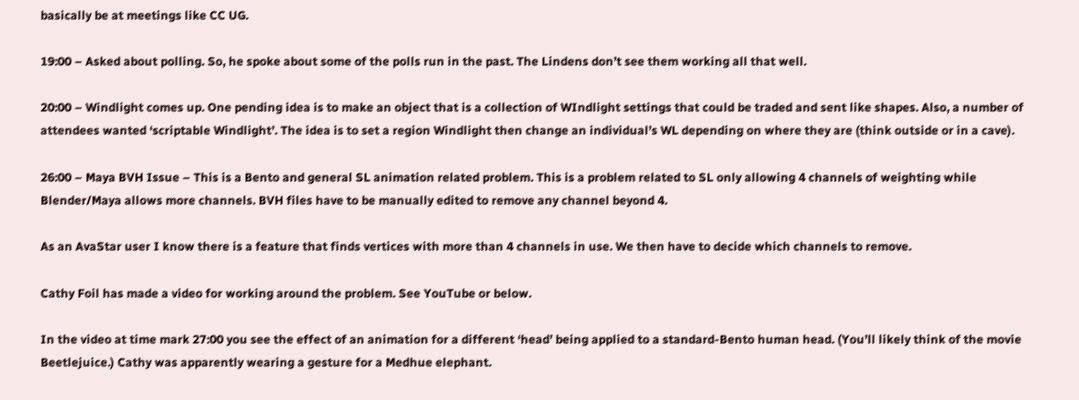basically be at meetings like CC UG.

19:00 – Asked about polling. So, he spoke about some of the polls run in the past. The Lindens don’t see them working all that well.

20:00 – Windlight comes up. One pending idea is to make an object that is a collection of WIndlight settings that could be traded and sent like shapes. Also, a number of attendees wanted ‘scriptable Windlight’. The idea is to set a region Windlight then change an individual’s WL depending on where they are (think outside or in a cave).

26:00 – Maya BVH Issue – This is a Bento and general SL animation related problem. This is a problem related to SL only allowing 4 channels of weighting while Blender/Maya allows more channels. BVH files have to be manually edited to remove any channel beyond 4.

As an AvaStar user I know there is a feature that finds vertices with more than 4 channels in use. We then have to decide which channels to remove.

Cathy Foil has made a video for working around the problem. See YouTube or below.

In the video at time mark 27:00 you see the effect of an animation for a different ‘head’ being applied to a standard-Bento human head. (You’ll likely think of the movie Beetlejuice.) Cathy was apparently wearing a gesture for a Medhue elephant.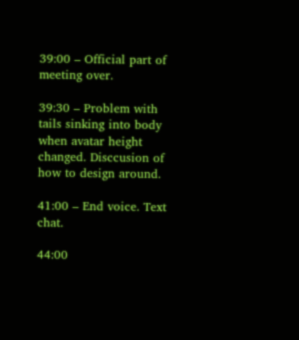39:00 – Official part of meeting over.

39:30 – Problem with tails sinking into body when avatar height changed. Disccusion of how to design around.

41:00 – End voice. Text chat.

44:00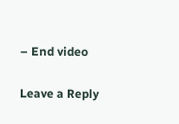– End video

Leave a Reply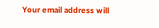Your email address will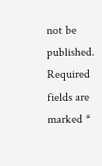not be published. Required fields are marked *